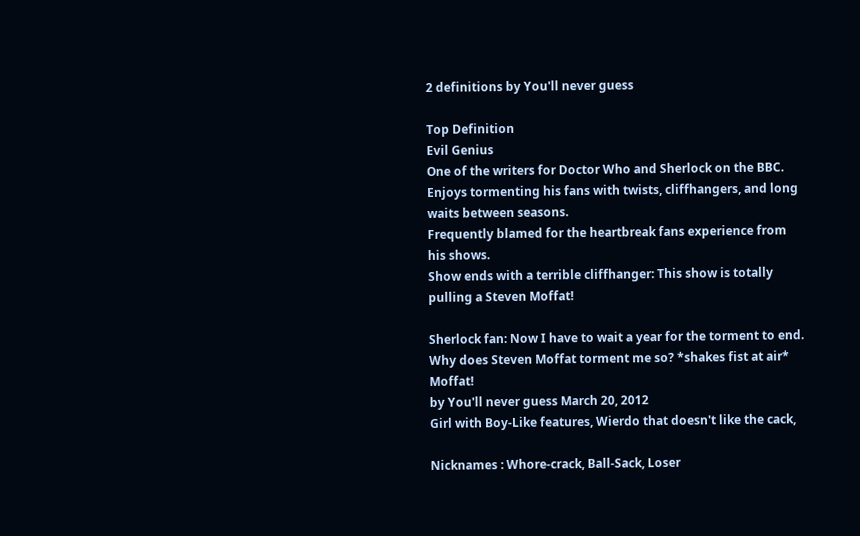2 definitions by You'll never guess

Top Definition
Evil Genius
One of the writers for Doctor Who and Sherlock on the BBC.
Enjoys tormenting his fans with twists, cliffhangers, and long waits between seasons.
Frequently blamed for the heartbreak fans experience from his shows.
Show ends with a terrible cliffhanger: This show is totally pulling a Steven Moffat!

Sherlock fan: Now I have to wait a year for the torment to end. Why does Steven Moffat torment me so? *shakes fist at air* Moffat!
by You'll never guess March 20, 2012
Girl with Boy-Like features, Wierdo that doesn't like the cack,

Nicknames : Whore-crack, Ball-Sack, Loser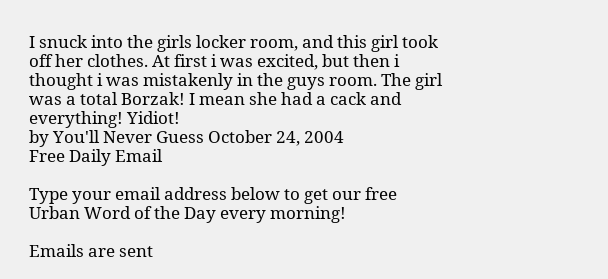I snuck into the girls locker room, and this girl took off her clothes. At first i was excited, but then i thought i was mistakenly in the guys room. The girl was a total Borzak! I mean she had a cack and everything! Yidiot!
by You'll Never Guess October 24, 2004
Free Daily Email

Type your email address below to get our free Urban Word of the Day every morning!

Emails are sent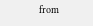from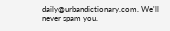daily@urbandictionary.com. We'll never spam you.